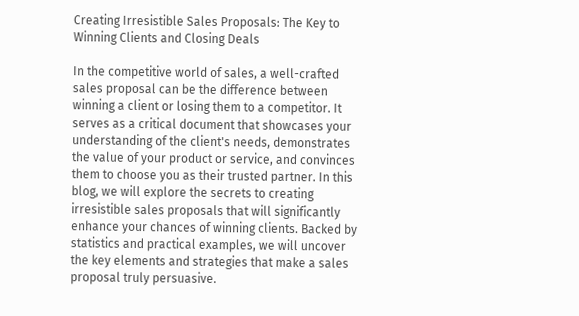Creating Irresistible Sales Proposals: The Key to Winning Clients and Closing Deals

In the competitive world of sales, a well-crafted sales proposal can be the difference between winning a client or losing them to a competitor. It serves as a critical document that showcases your understanding of the client's needs, demonstrates the value of your product or service, and convinces them to choose you as their trusted partner. In this blog, we will explore the secrets to creating irresistible sales proposals that will significantly enhance your chances of winning clients. Backed by statistics and practical examples, we will uncover the key elements and strategies that make a sales proposal truly persuasive.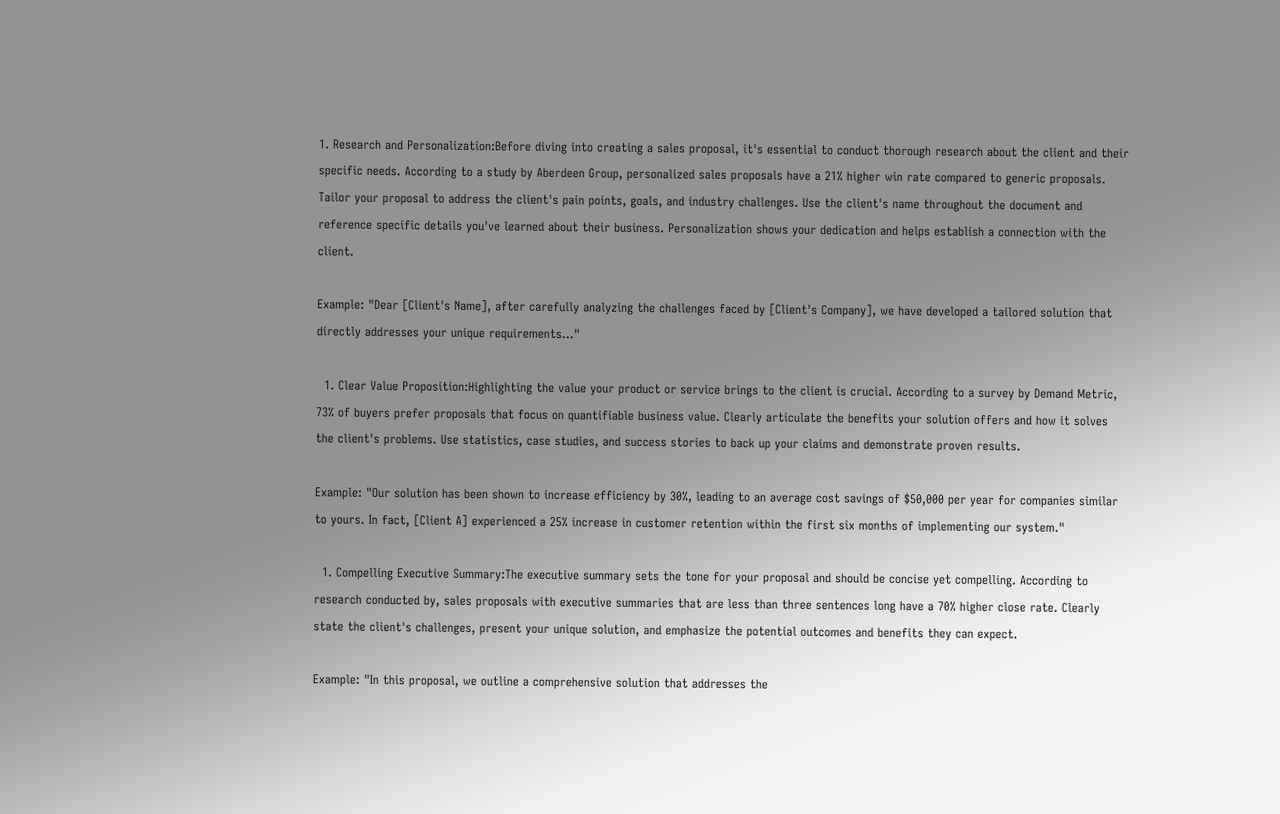1. Research and Personalization:Before diving into creating a sales proposal, it's essential to conduct thorough research about the client and their specific needs. According to a study by Aberdeen Group, personalized sales proposals have a 21% higher win rate compared to generic proposals. Tailor your proposal to address the client's pain points, goals, and industry challenges. Use the client's name throughout the document and reference specific details you've learned about their business. Personalization shows your dedication and helps establish a connection with the client.

Example: "Dear [Client's Name], after carefully analyzing the challenges faced by [Client's Company], we have developed a tailored solution that directly addresses your unique requirements..."

  1. Clear Value Proposition:Highlighting the value your product or service brings to the client is crucial. According to a survey by Demand Metric, 73% of buyers prefer proposals that focus on quantifiable business value. Clearly articulate the benefits your solution offers and how it solves the client's problems. Use statistics, case studies, and success stories to back up your claims and demonstrate proven results.

Example: "Our solution has been shown to increase efficiency by 30%, leading to an average cost savings of $50,000 per year for companies similar to yours. In fact, [Client A] experienced a 25% increase in customer retention within the first six months of implementing our system."

  1. Compelling Executive Summary:The executive summary sets the tone for your proposal and should be concise yet compelling. According to research conducted by, sales proposals with executive summaries that are less than three sentences long have a 70% higher close rate. Clearly state the client's challenges, present your unique solution, and emphasize the potential outcomes and benefits they can expect.

Example: "In this proposal, we outline a comprehensive solution that addresses the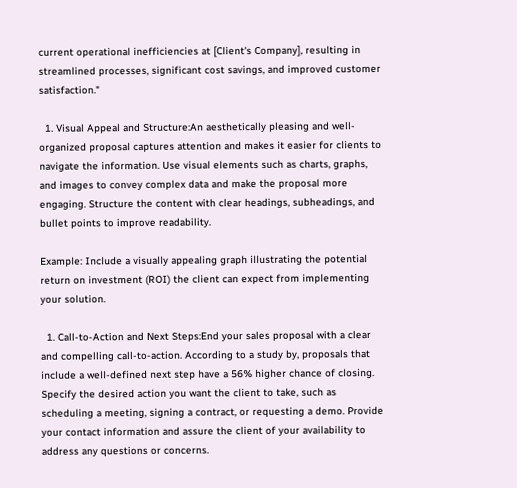current operational inefficiencies at [Client's Company], resulting in streamlined processes, significant cost savings, and improved customer satisfaction."

  1. Visual Appeal and Structure:An aesthetically pleasing and well-organized proposal captures attention and makes it easier for clients to navigate the information. Use visual elements such as charts, graphs, and images to convey complex data and make the proposal more engaging. Structure the content with clear headings, subheadings, and bullet points to improve readability.

Example: Include a visually appealing graph illustrating the potential return on investment (ROI) the client can expect from implementing your solution.

  1. Call-to-Action and Next Steps:End your sales proposal with a clear and compelling call-to-action. According to a study by, proposals that include a well-defined next step have a 56% higher chance of closing. Specify the desired action you want the client to take, such as scheduling a meeting, signing a contract, or requesting a demo. Provide your contact information and assure the client of your availability to address any questions or concerns.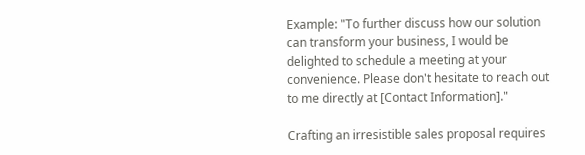Example: "To further discuss how our solution can transform your business, I would be delighted to schedule a meeting at your convenience. Please don't hesitate to reach out to me directly at [Contact Information]."

Crafting an irresistible sales proposal requires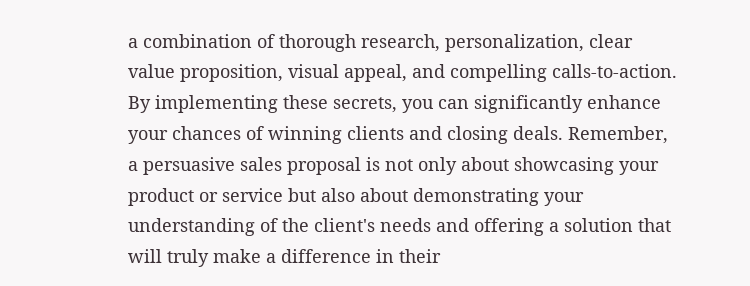a combination of thorough research, personalization, clear value proposition, visual appeal, and compelling calls-to-action. By implementing these secrets, you can significantly enhance your chances of winning clients and closing deals. Remember, a persuasive sales proposal is not only about showcasing your product or service but also about demonstrating your understanding of the client's needs and offering a solution that will truly make a difference in their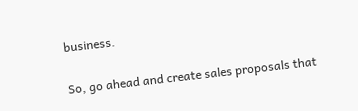business.

So, go ahead and create sales proposals that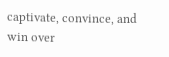captivate, convince, and win over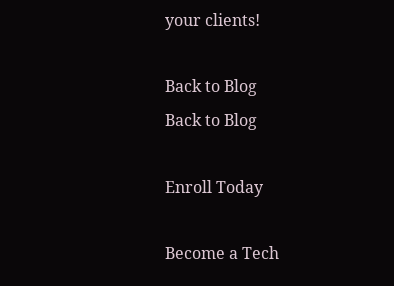your clients!

Back to Blog
Back to Blog

Enroll Today

Become a Tech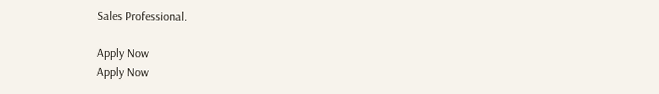Sales Professional.

Apply Now
Apply Now